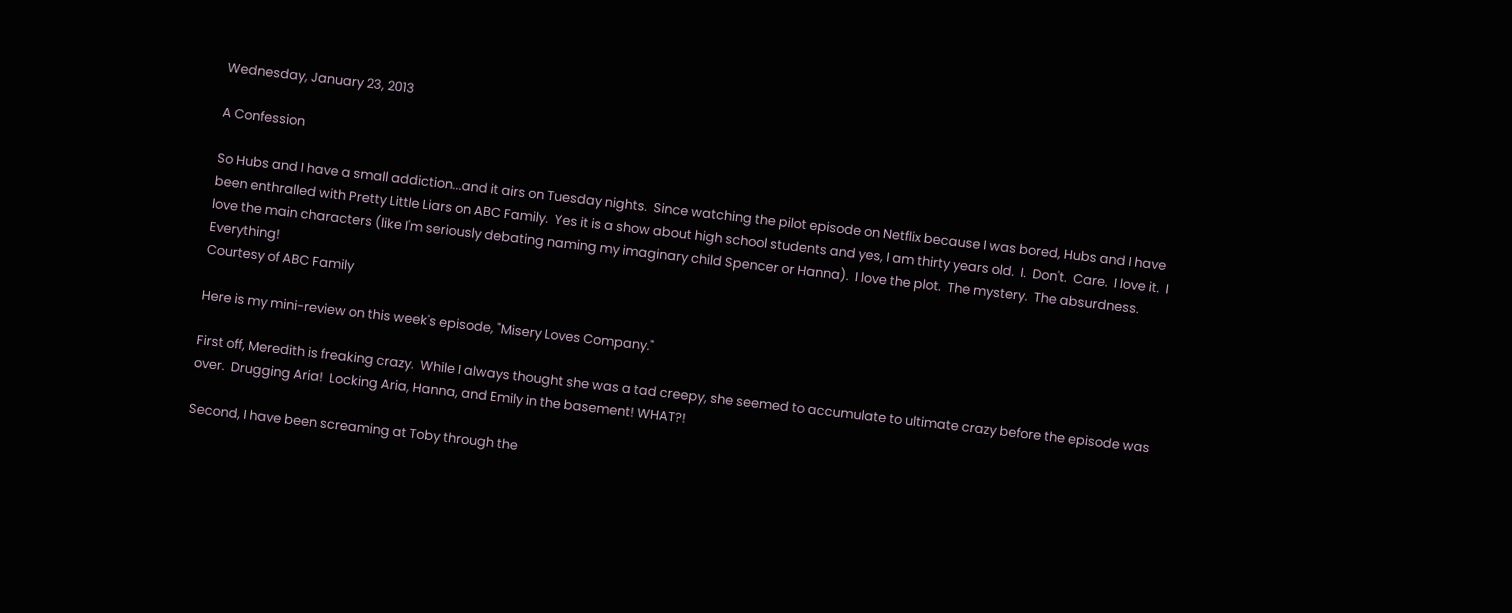Wednesday, January 23, 2013

A Confession

So Hubs and I have a small addiction...and it airs on Tuesday nights.  Since watching the pilot episode on Netflix because I was bored, Hubs and I have been enthralled with Pretty Little Liars on ABC Family.  Yes it is a show about high school students and yes, I am thirty years old.  I.  Don't.  Care.  I love it.  I love the main characters (like I'm seriously debating naming my imaginary child Spencer or Hanna).  I love the plot.  The mystery.  The absurdness.  Everything!
Courtesy of ABC Family

Here is my mini-review on this week's episode, "Misery Loves Company."

First off, Meredith is freaking crazy.  While I always thought she was a tad creepy, she seemed to accumulate to ultimate crazy before the episode was over.  Drugging Aria!  Locking Aria, Hanna, and Emily in the basement! WHAT?!

Second, I have been screaming at Toby through the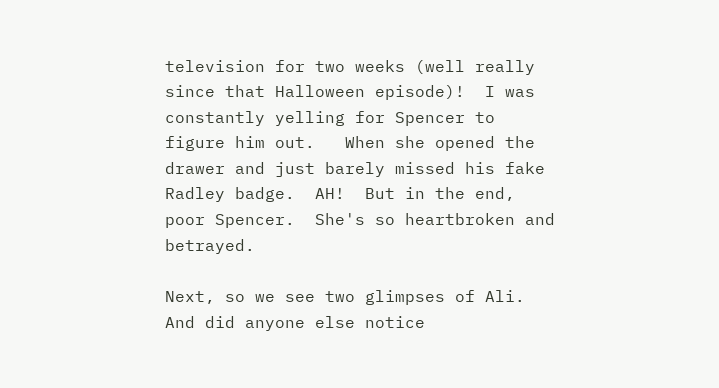television for two weeks (well really since that Halloween episode)!  I was constantly yelling for Spencer to figure him out.   When she opened the drawer and just barely missed his fake Radley badge.  AH!  But in the end, poor Spencer.  She's so heartbroken and betrayed.

Next, so we see two glimpses of Ali.  And did anyone else notice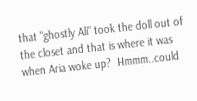that "ghostly Ali" took the doll out of the closet and that is where it was when Aria woke up?  Hmmm..could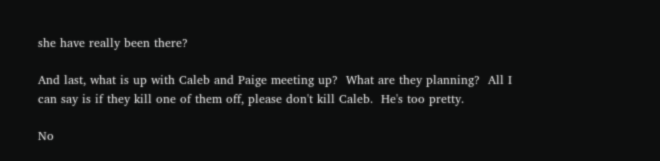she have really been there?

And last, what is up with Caleb and Paige meeting up?  What are they planning?  All I can say is if they kill one of them off, please don't kill Caleb.  He's too pretty.

No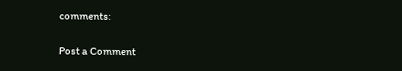comments:

Post a Comment